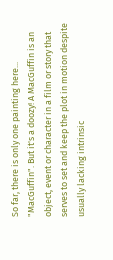So far, there is only one painting here... "MacGuffin". But it's a doozy! A MacGuffin is an object, event or character in a film or story that serves to set and keep the plot in motion despite usually lacking intrinsic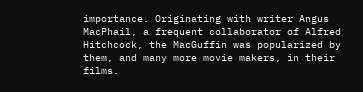importance. Originating with writer Angus MacPhail, a frequent collaborator of Alfred Hitchcock, the MacGuffin was popularized by them, and many more movie makers, in their films.